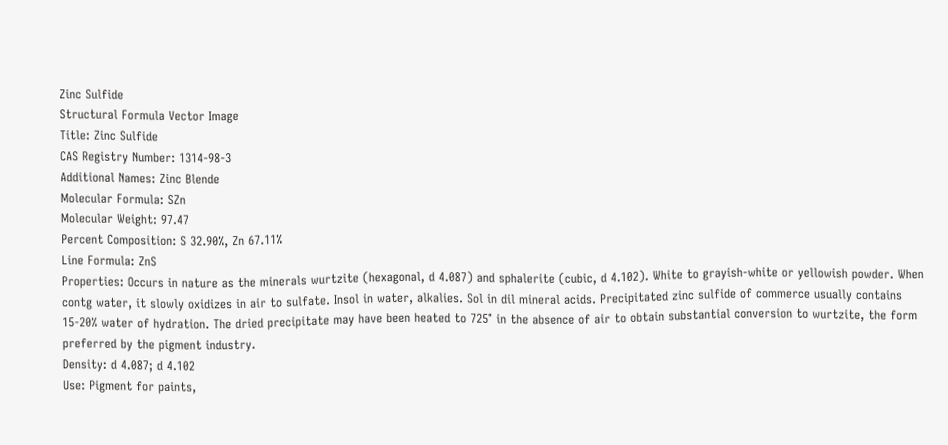Zinc Sulfide
Structural Formula Vector Image
Title: Zinc Sulfide
CAS Registry Number: 1314-98-3
Additional Names: Zinc Blende
Molecular Formula: SZn
Molecular Weight: 97.47
Percent Composition: S 32.90%, Zn 67.11%
Line Formula: ZnS
Properties: Occurs in nature as the minerals wurtzite (hexagonal, d 4.087) and sphalerite (cubic, d 4.102). White to grayish-white or yellowish powder. When contg water, it slowly oxidizes in air to sulfate. Insol in water, alkalies. Sol in dil mineral acids. Precipitated zinc sulfide of commerce usually contains 15-20% water of hydration. The dried precipitate may have been heated to 725° in the absence of air to obtain substantial conversion to wurtzite, the form preferred by the pigment industry.
Density: d 4.087; d 4.102
Use: Pigment for paints,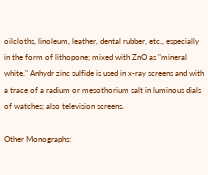oilcloths, linoleum, leather, dental rubber, etc., especially in the form of lithopone; mixed with ZnO as "mineral white." Anhydr zinc sulfide is used in x-ray screens and with a trace of a radium or mesothorium salt in luminous dials of watches; also television screens.

Other Monographs: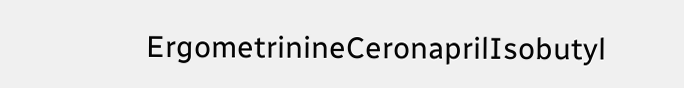ErgometrinineCeronaprilIsobutyl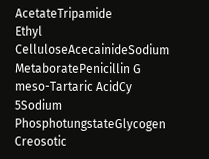AcetateTripamide
Ethyl CelluloseAcecainideSodium MetaboratePenicillin G
meso-Tartaric AcidCy 5Sodium PhosphotungstateGlycogen
Creosotic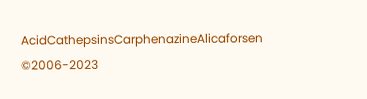AcidCathepsinsCarphenazineAlicaforsen
©2006-2023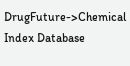DrugFuture->Chemical Index Database